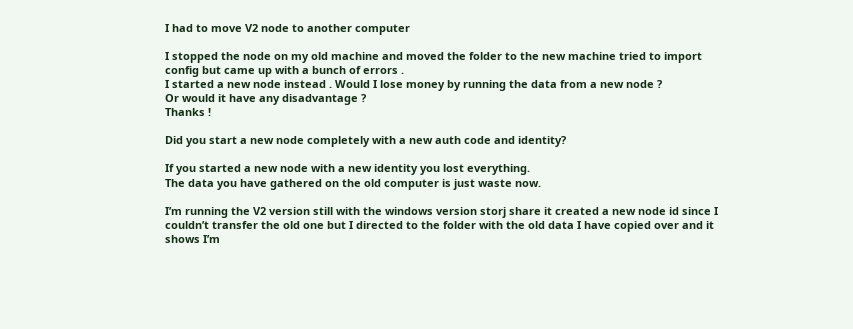I had to move V2 node to another computer

I stopped the node on my old machine and moved the folder to the new machine tried to import config but came up with a bunch of errors .
I started a new node instead . Would I lose money by running the data from a new node ?
Or would it have any disadvantage ?
Thanks !

Did you start a new node completely with a new auth code and identity?

If you started a new node with a new identity you lost everything.
The data you have gathered on the old computer is just waste now.

I’m running the V2 version still with the windows version storj share it created a new node id since I couldn’t transfer the old one but I directed to the folder with the old data I have copied over and it shows I’m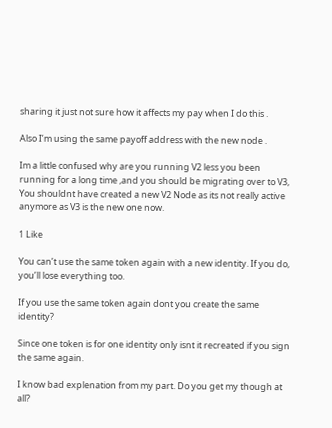sharing it just not sure how it affects my pay when I do this .

Also I’m using the same payoff address with the new node .

Im a little confused why are you running V2 less you been running for a long time ,and you should be migrating over to V3, You shouldnt have created a new V2 Node as its not really active anymore as V3 is the new one now.

1 Like

You can’t use the same token again with a new identity. If you do, you’ll lose everything too.

If you use the same token again dont you create the same identity?

Since one token is for one identity only isnt it recreated if you sign the same again.

I know bad explenation from my part. Do you get my though at all?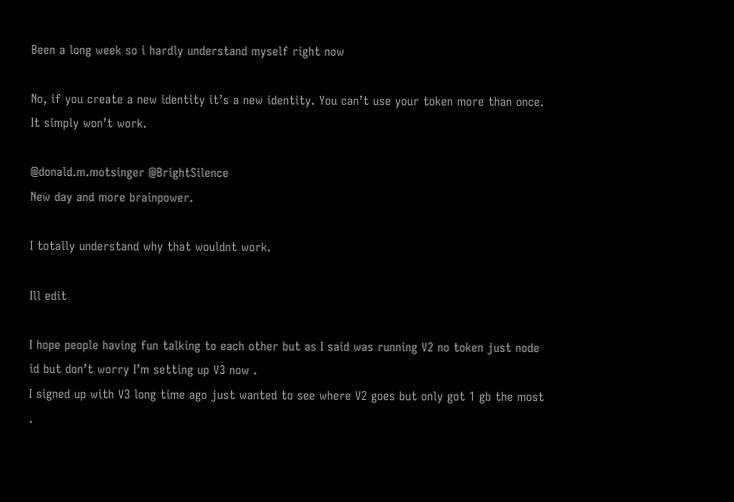Been a long week so i hardly understand myself right now

No, if you create a new identity it’s a new identity. You can’t use your token more than once. It simply won’t work.

@donald.m.motsinger @BrightSilence
New day and more brainpower.

I totally understand why that wouldnt work.

Ill edit

I hope people having fun talking to each other but as I said was running V2 no token just node id but don’t worry I’m setting up V3 now .
I signed up with V3 long time ago just wanted to see where V2 goes but only got 1 gb the most .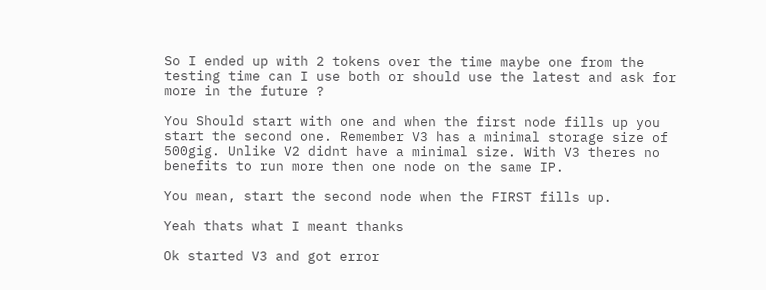So I ended up with 2 tokens over the time maybe one from the testing time can I use both or should use the latest and ask for more in the future ?

You Should start with one and when the first node fills up you start the second one. Remember V3 has a minimal storage size of 500gig. Unlike V2 didnt have a minimal size. With V3 theres no benefits to run more then one node on the same IP.

You mean, start the second node when the FIRST fills up.

Yeah thats what I meant thanks

Ok started V3 and got error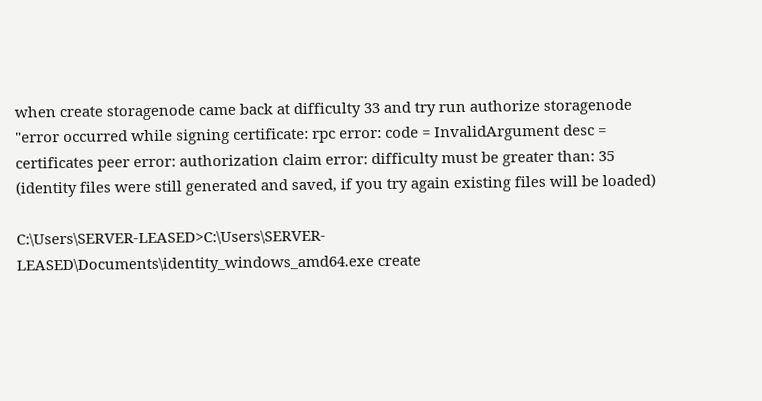when create storagenode came back at difficulty 33 and try run authorize storagenode
"error occurred while signing certificate: rpc error: code = InvalidArgument desc = certificates peer error: authorization claim error: difficulty must be greater than: 35
(identity files were still generated and saved, if you try again existing files will be loaded)

C:\Users\SERVER-LEASED>C:\Users\SERVER-LEASED\Documents\identity_windows_amd64.exe create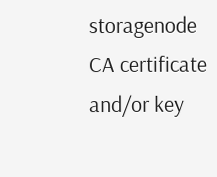storagenode
CA certificate and/or key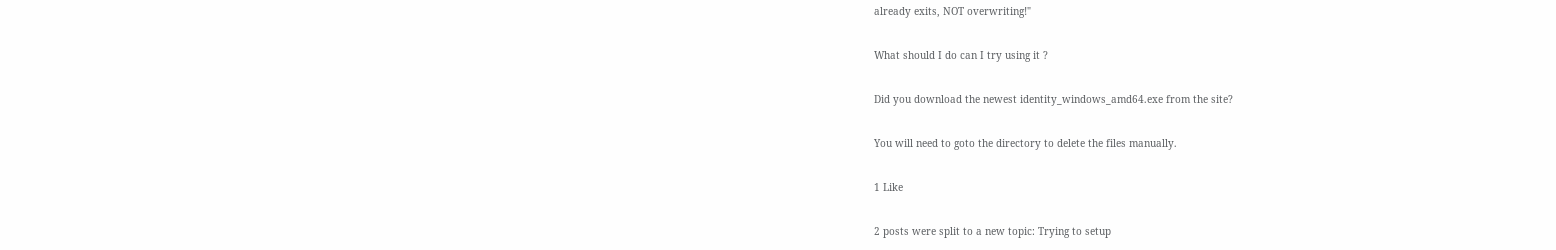already exits, NOT overwriting!"

What should I do can I try using it ?

Did you download the newest identity_windows_amd64.exe from the site?

You will need to goto the directory to delete the files manually.

1 Like

2 posts were split to a new topic: Trying to setup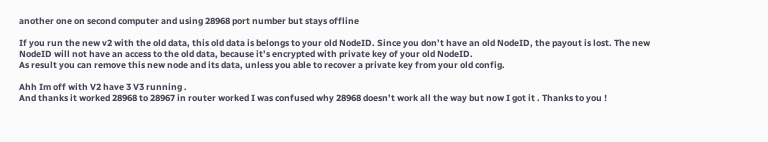another one on second computer and using 28968 port number but stays offline

If you run the new v2 with the old data, this old data is belongs to your old NodeID. Since you don’t have an old NodeID, the payout is lost. The new NodeID will not have an access to the old data, because it’s encrypted with private key of your old NodeID.
As result you can remove this new node and its data, unless you able to recover a private key from your old config.

Ahh Im off with V2 have 3 V3 running .
And thanks it worked 28968 to 28967 in router worked I was confused why 28968 doesn’t work all the way but now I got it . Thanks to you !